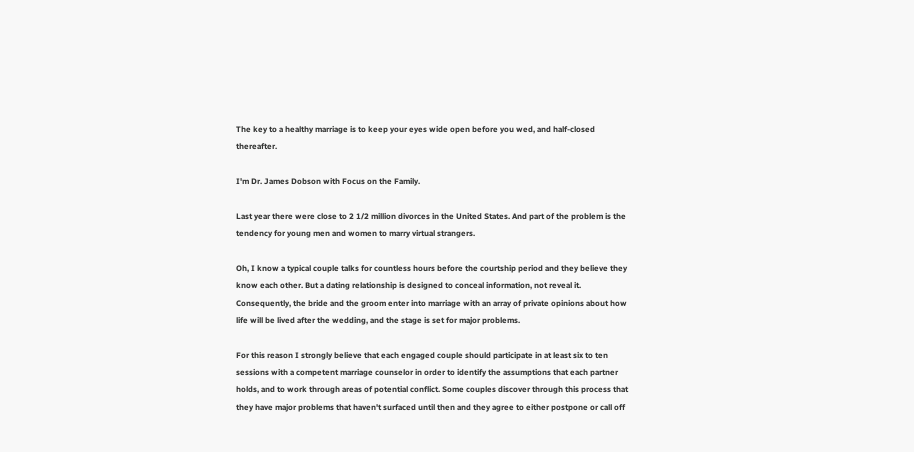The key to a healthy marriage is to keep your eyes wide open before you wed, and half-closed thereafter.

I'm Dr. James Dobson with Focus on the Family.

Last year there were close to 2 1/2 million divorces in the United States. And part of the problem is the tendency for young men and women to marry virtual strangers.

Oh, I know a typical couple talks for countless hours before the courtship period and they believe they know each other. But a dating relationship is designed to conceal information, not reveal it. Consequently, the bride and the groom enter into marriage with an array of private opinions about how life will be lived after the wedding, and the stage is set for major problems.

For this reason I strongly believe that each engaged couple should participate in at least six to ten sessions with a competent marriage counselor in order to identify the assumptions that each partner holds, and to work through areas of potential conflict. Some couples discover through this process that they have major problems that haven't surfaced until then and they agree to either postpone or call off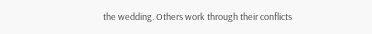the wedding. Others work through their conflicts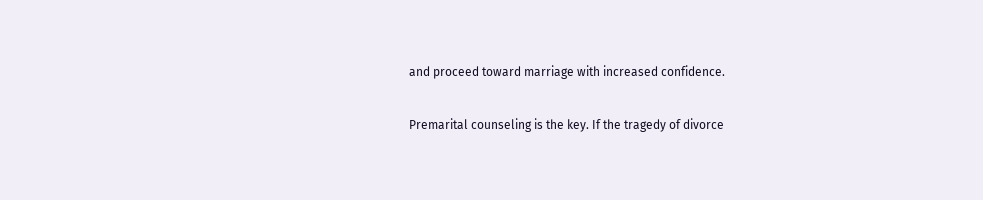and proceed toward marriage with increased confidence.

Premarital counseling is the key. If the tragedy of divorce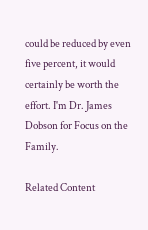could be reduced by even five percent, it would certainly be worth the effort. I'm Dr. James Dobson for Focus on the Family.

Related Content